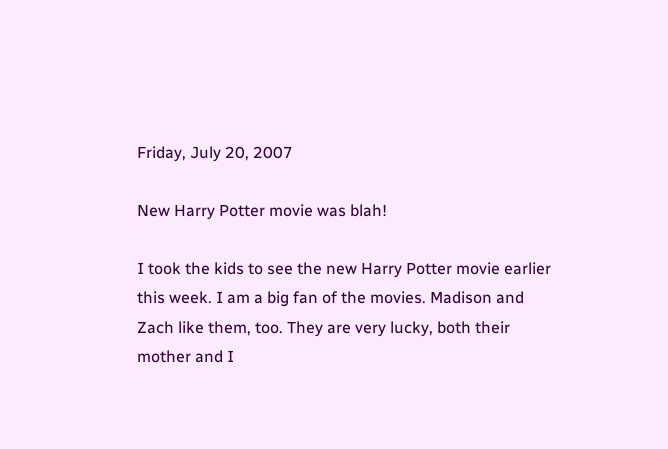Friday, July 20, 2007

New Harry Potter movie was blah!

I took the kids to see the new Harry Potter movie earlier this week. I am a big fan of the movies. Madison and Zach like them, too. They are very lucky, both their mother and I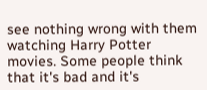see nothing wrong with them watching Harry Potter movies. Some people think that it's bad and it's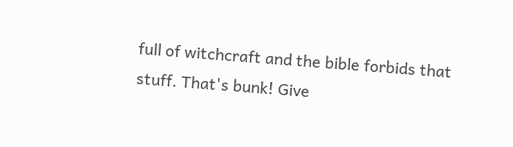full of witchcraft and the bible forbids that stuff. That's bunk! Give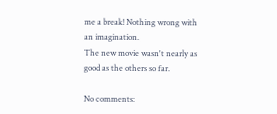me a break! Nothing wrong with an imagination.
The new movie wasn't nearly as good as the others so far.

No comments: